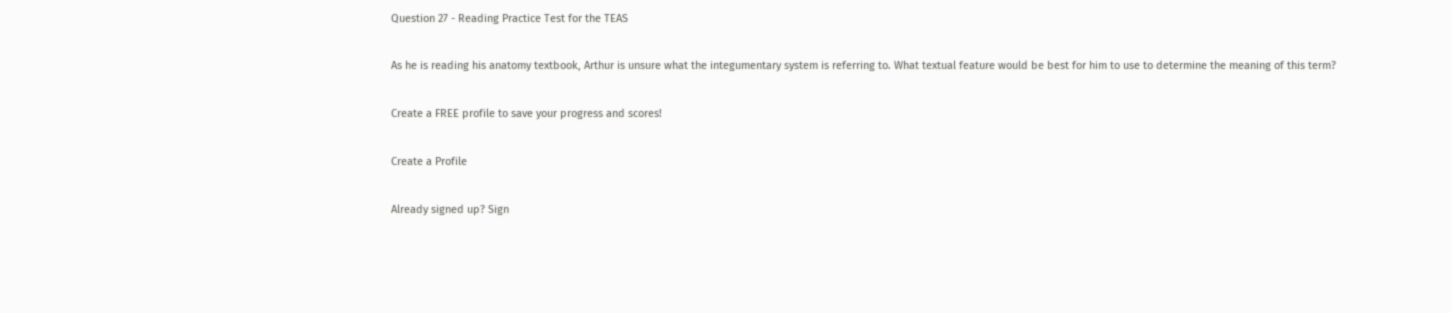Question 27 - Reading Practice Test for the TEAS

As he is reading his anatomy textbook, Arthur is unsure what the integumentary system is referring to. What textual feature would be best for him to use to determine the meaning of this term?

Create a FREE profile to save your progress and scores!

Create a Profile

Already signed up? Sign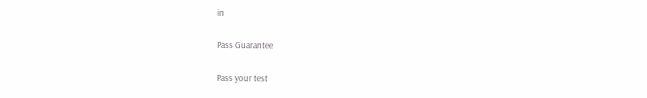in

Pass Guarantee

Pass your test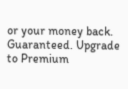or your money back. Guaranteed. Upgrade to Premium